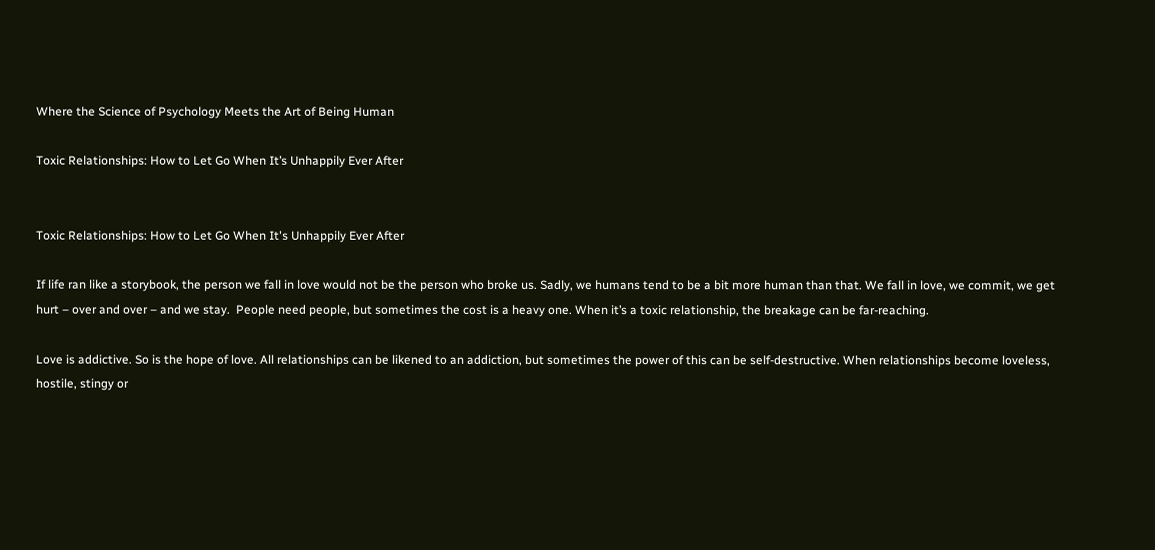Where the Science of Psychology Meets the Art of Being Human

Toxic Relationships: How to Let Go When It’s Unhappily Ever After


Toxic Relationships: How to Let Go When It's Unhappily Ever After

If life ran like a storybook, the person we fall in love would not be the person who broke us. Sadly, we humans tend to be a bit more human than that. We fall in love, we commit, we get hurt – over and over – and we stay.  People need people, but sometimes the cost is a heavy one. When it’s a toxic relationship, the breakage can be far-reaching.

Love is addictive. So is the hope of love. All relationships can be likened to an addiction, but sometimes the power of this can be self-destructive. When relationships become loveless, hostile, stingy or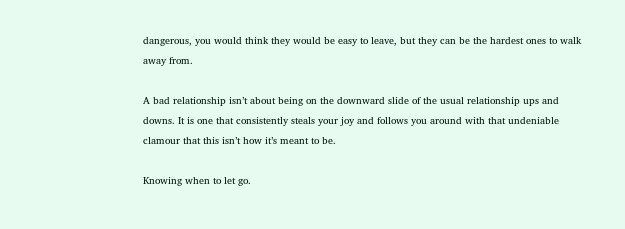dangerous, you would think they would be easy to leave, but they can be the hardest ones to walk away from.

A bad relationship isn’t about being on the downward slide of the usual relationship ups and downs. It is one that consistently steals your joy and follows you around with that undeniable clamour that this isn’t how it’s meant to be.

Knowing when to let go.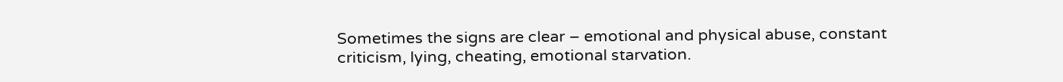Sometimes the signs are clear – emotional and physical abuse, constant criticism, lying, cheating, emotional starvation.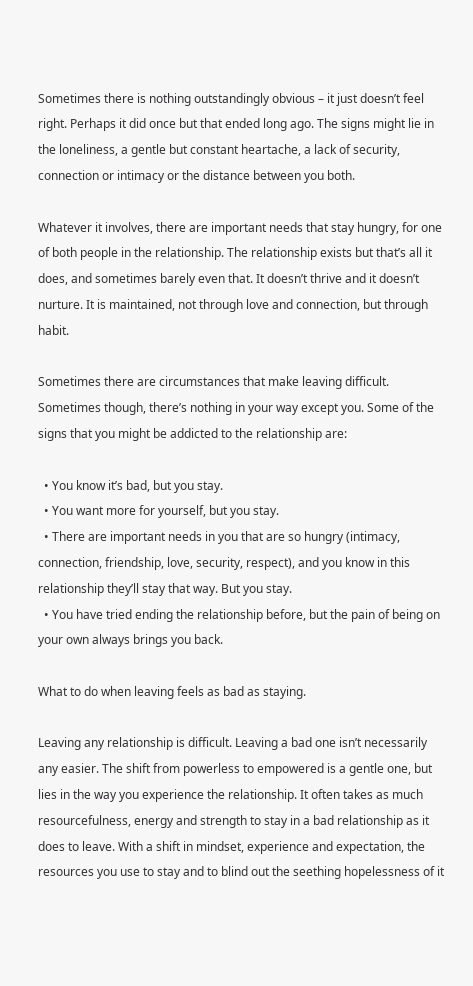Sometimes there is nothing outstandingly obvious – it just doesn’t feel right. Perhaps it did once but that ended long ago. The signs might lie in the loneliness, a gentle but constant heartache, a lack of security, connection or intimacy or the distance between you both.

Whatever it involves, there are important needs that stay hungry, for one of both people in the relationship. The relationship exists but that’s all it does, and sometimes barely even that. It doesn’t thrive and it doesn’t nurture. It is maintained, not through love and connection, but through habit.

Sometimes there are circumstances that make leaving difficult. Sometimes though, there’s nothing in your way except you. Some of the signs that you might be addicted to the relationship are:

  • You know it’s bad, but you stay.
  • You want more for yourself, but you stay.
  • There are important needs in you that are so hungry (intimacy, connection, friendship, love, security, respect), and you know in this relationship they’ll stay that way. But you stay.
  • You have tried ending the relationship before, but the pain of being on your own always brings you back.

What to do when leaving feels as bad as staying.

Leaving any relationship is difficult. Leaving a bad one isn’t necessarily any easier. The shift from powerless to empowered is a gentle one, but lies in the way you experience the relationship. It often takes as much resourcefulness, energy and strength to stay in a bad relationship as it does to leave. With a shift in mindset, experience and expectation, the resources you use to stay and to blind out the seething hopelessness of it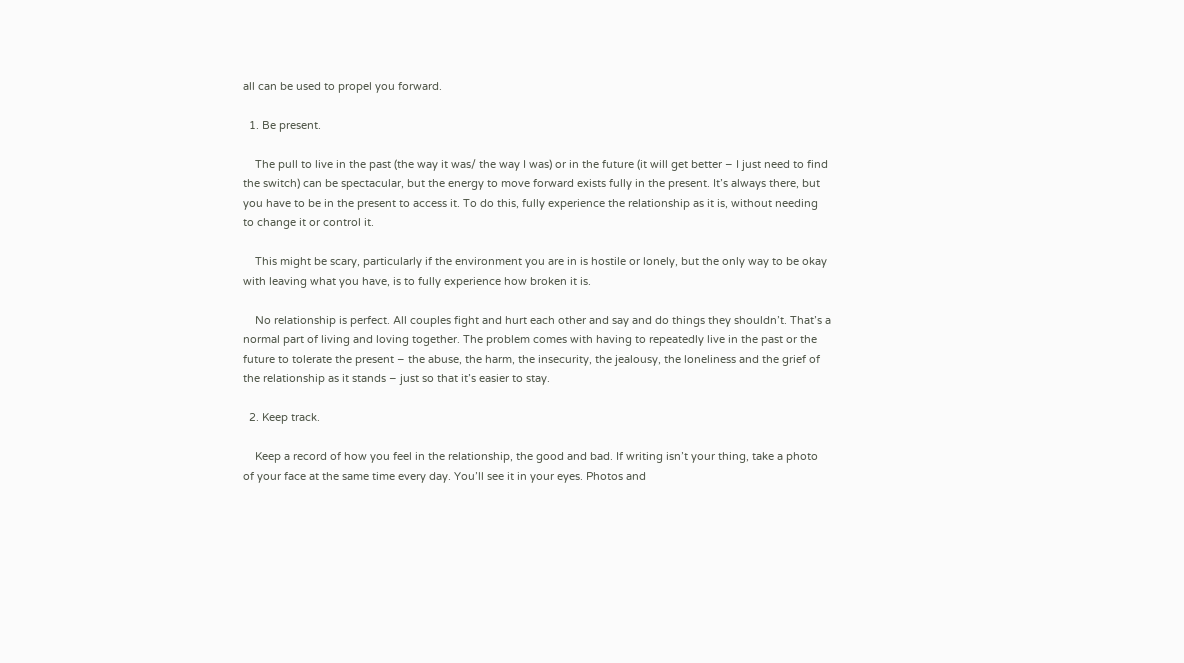all can be used to propel you forward.

  1. Be present.

    The pull to live in the past (the way it was/ the way I was) or in the future (it will get better – I just need to find the switch) can be spectacular, but the energy to move forward exists fully in the present. It’s always there, but you have to be in the present to access it. To do this, fully experience the relationship as it is, without needing to change it or control it.

    This might be scary, particularly if the environment you are in is hostile or lonely, but the only way to be okay with leaving what you have, is to fully experience how broken it is.

    No relationship is perfect. All couples fight and hurt each other and say and do things they shouldn’t. That’s a normal part of living and loving together. The problem comes with having to repeatedly live in the past or the future to tolerate the present – the abuse, the harm, the insecurity, the jealousy, the loneliness and the grief of the relationship as it stands – just so that it’s easier to stay.

  2. Keep track.

    Keep a record of how you feel in the relationship, the good and bad. If writing isn’t your thing, take a photo of your face at the same time every day. You’ll see it in your eyes. Photos and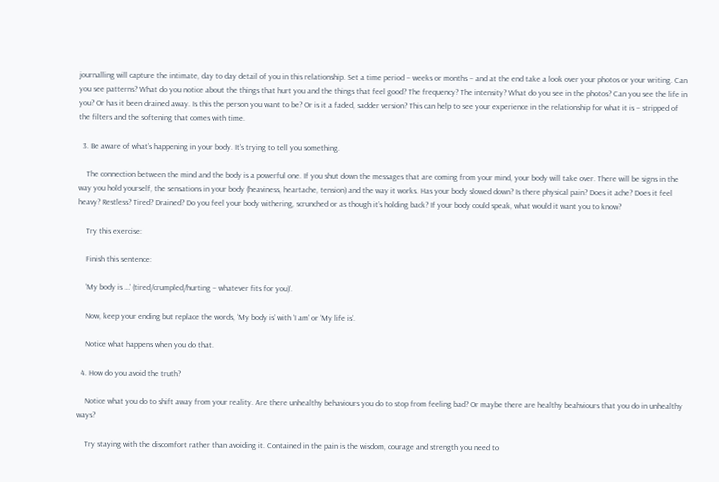journalling will capture the intimate, day to day detail of you in this relationship. Set a time period – weeks or months – and at the end take a look over your photos or your writing. Can you see patterns? What do you notice about the things that hurt you and the things that feel good? The frequency? The intensity? What do you see in the photos? Can you see the life in you? Or has it been drained away. Is this the person you want to be? Or is it a faded, sadder version? This can help to see your experience in the relationship for what it is – stripped of the filters and the softening that comes with time.

  3. Be aware of what’s happening in your body. It’s trying to tell you something.

    The connection between the mind and the body is a powerful one. If you shut down the messages that are coming from your mind, your body will take over. There will be signs in the way you hold yourself, the sensations in your body (heaviness, heartache, tension) and the way it works. Has your body slowed down? Is there physical pain? Does it ache? Does it feel heavy? Restless? Tired? Drained? Do you feel your body withering, scrunched or as though it’s holding back? If your body could speak, what would it want you to know?

    Try this exercise:

    Finish this sentence:

    ‘My body is …’ (tired/crumpled/hurting – whatever fits for you)’.

    Now, keep your ending but replace the words, ‘My body is’ with ‘I am’ or ‘My life is’.

    Notice what happens when you do that.

  4. How do you avoid the truth?

    Notice what you do to shift away from your reality. Are there unhealthy behaviours you do to stop from feeling bad? Or maybe there are healthy beahviours that you do in unhealthy ways?

    Try staying with the discomfort rather than avoiding it. Contained in the pain is the wisdom, courage and strength you need to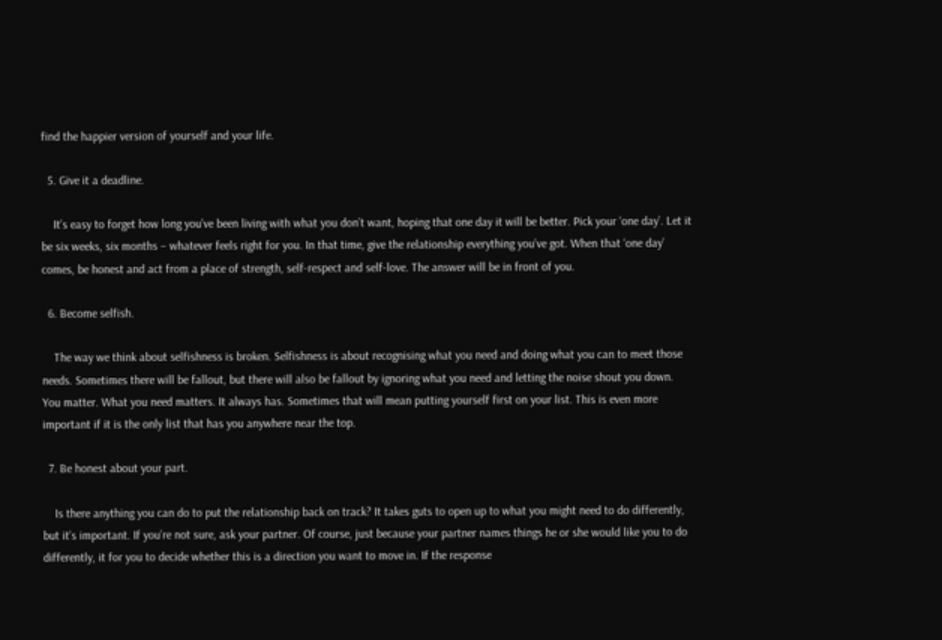find the happier version of yourself and your life.

  5. Give it a deadline.

    It’s easy to forget how long you’ve been living with what you don’t want, hoping that one day it will be better. Pick your ‘one day’. Let it be six weeks, six months – whatever feels right for you. In that time, give the relationship everything you’ve got. When that ‘one day’ comes, be honest and act from a place of strength, self-respect and self-love. The answer will be in front of you.

  6. Become selfish.

    The way we think about selfishness is broken. Selfishness is about recognising what you need and doing what you can to meet those needs. Sometimes there will be fallout, but there will also be fallout by ignoring what you need and letting the noise shout you down. You matter. What you need matters. It always has. Sometimes that will mean putting yourself first on your list. This is even more important if it is the only list that has you anywhere near the top.

  7. Be honest about your part.

    Is there anything you can do to put the relationship back on track? It takes guts to open up to what you might need to do differently, but it’s important. If you’re not sure, ask your partner. Of course, just because your partner names things he or she would like you to do differently, it for you to decide whether this is a direction you want to move in. If the response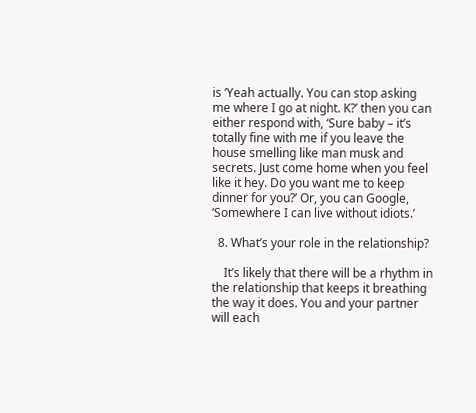is ‘Yeah actually. You can stop asking me where I go at night. K?’ then you can either respond with, ‘Sure baby – it’s totally fine with me if you leave the house smelling like man musk and secrets. Just come home when you feel like it hey. Do you want me to keep dinner for you?’ Or, you can Google, ‘Somewhere I can live without idiots.’

  8. What’s your role in the relationship?

    It’s likely that there will be a rhythm in the relationship that keeps it breathing the way it does. You and your partner will each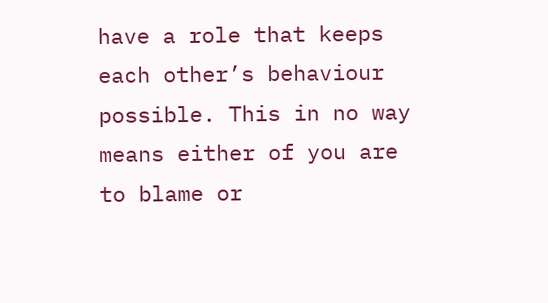have a role that keeps each other’s behaviour possible. This in no way means either of you are to blame or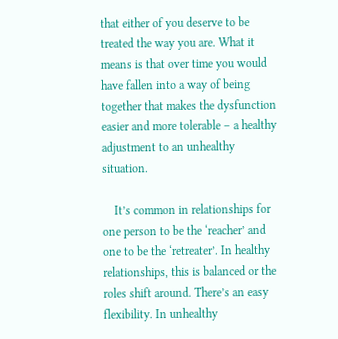that either of you deserve to be treated the way you are. What it means is that over time you would have fallen into a way of being together that makes the dysfunction easier and more tolerable – a healthy adjustment to an unhealthy situation.

    It’s common in relationships for one person to be the ‘reacher’ and one to be the ‘retreater’. In healthy relationships, this is balanced or the roles shift around. There’s an easy flexibility. In unhealthy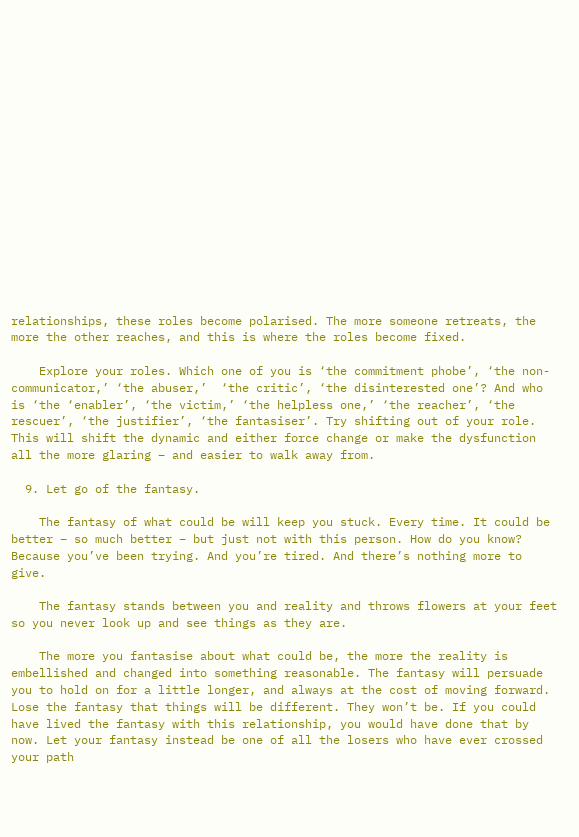relationships, these roles become polarised. The more someone retreats, the more the other reaches, and this is where the roles become fixed.

    Explore your roles. Which one of you is ‘the commitment phobe’, ‘the non-communicator,’ ‘the abuser,’  ‘the critic’, ‘the disinterested one’? And who is ‘the ‘enabler’, ‘the victim,’ ‘the helpless one,’ ‘the reacher’, ‘the rescuer’, ‘the justifier’, ‘the fantasiser’. Try shifting out of your role. This will shift the dynamic and either force change or make the dysfunction all the more glaring – and easier to walk away from.

  9. Let go of the fantasy.

    The fantasy of what could be will keep you stuck. Every time. It could be better – so much better – but just not with this person. How do you know? Because you’ve been trying. And you’re tired. And there’s nothing more to give.

    The fantasy stands between you and reality and throws flowers at your feet so you never look up and see things as they are.

    The more you fantasise about what could be, the more the reality is embellished and changed into something reasonable. The fantasy will persuade you to hold on for a little longer, and always at the cost of moving forward. Lose the fantasy that things will be different. They won’t be. If you could have lived the fantasy with this relationship, you would have done that by now. Let your fantasy instead be one of all the losers who have ever crossed your path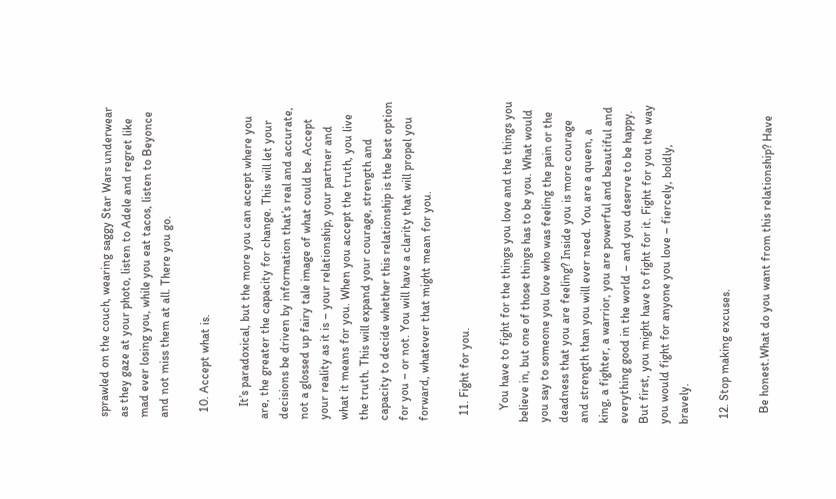sprawled on the couch, wearing saggy Star Wars underwear as they gaze at your photo, listen to Adele and regret like mad ever losing you, while you eat tacos, listen to Beyonce and not miss them at all. There you go.

  10. Accept what is.

    It’s paradoxical, but the more you can accept where you are, the greater the capacity for change. This will let your decisions be driven by information that’s real and accurate, not a glossed up fairy tale image of what could be. Accept your reality as it is – your relationship, your partner and what it means for you. When you accept the truth, you live the truth. This will expand your courage, strength and capacity to decide whether this relationship is the best option for you – or not. You will have a clarity that will propel you forward, whatever that might mean for you.

  11. Fight for you.

    You have to fight for the things you love and the things you believe in, but one of those things has to be you. What would you say to someone you love who was feeling the pain or the deadness that you are feeling? Inside you is more courage and strength than you will ever need. You are a queen, a king, a fighter, a warrior, you are powerful and beautiful and everything good in the world – and you deserve to be happy. But first, you might have to fight for it. Fight for you the way you would fight for anyone you love – fiercely, boldly, bravely.

  12. Stop making excuses.

    Be honest.What do you want from this relationship? Have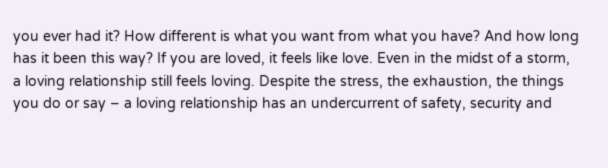you ever had it? How different is what you want from what you have? And how long has it been this way? If you are loved, it feels like love. Even in the midst of a storm, a loving relationship still feels loving. Despite the stress, the exhaustion, the things you do or say – a loving relationship has an undercurrent of safety, security and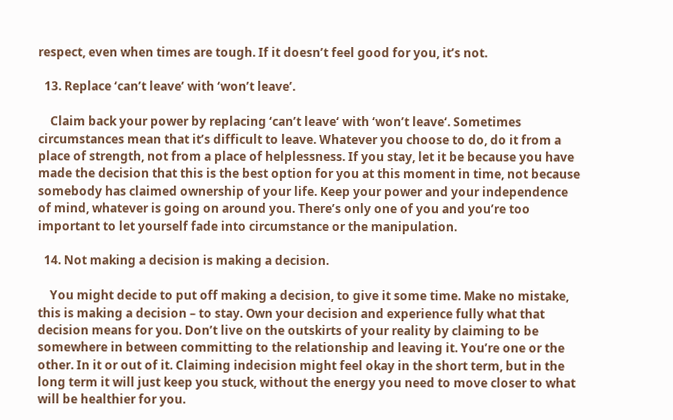respect, even when times are tough. If it doesn’t feel good for you, it’s not.

  13. Replace ‘can’t leave’ with ‘won’t leave’.

    Claim back your power by replacing ‘can’t leave‘ with ‘won’t leave‘. Sometimes circumstances mean that it’s difficult to leave. Whatever you choose to do, do it from a place of strength, not from a place of helplessness. If you stay, let it be because you have made the decision that this is the best option for you at this moment in time, not because somebody has claimed ownership of your life. Keep your power and your independence of mind, whatever is going on around you. There’s only one of you and you’re too important to let yourself fade into circumstance or the manipulation.

  14. Not making a decision is making a decision.

    You might decide to put off making a decision, to give it some time. Make no mistake, this is making a decision – to stay. Own your decision and experience fully what that decision means for you. Don’t live on the outskirts of your reality by claiming to be somewhere in between committing to the relationship and leaving it. You’re one or the other. In it or out of it. Claiming indecision might feel okay in the short term, but in the long term it will just keep you stuck, without the energy you need to move closer to what will be healthier for you.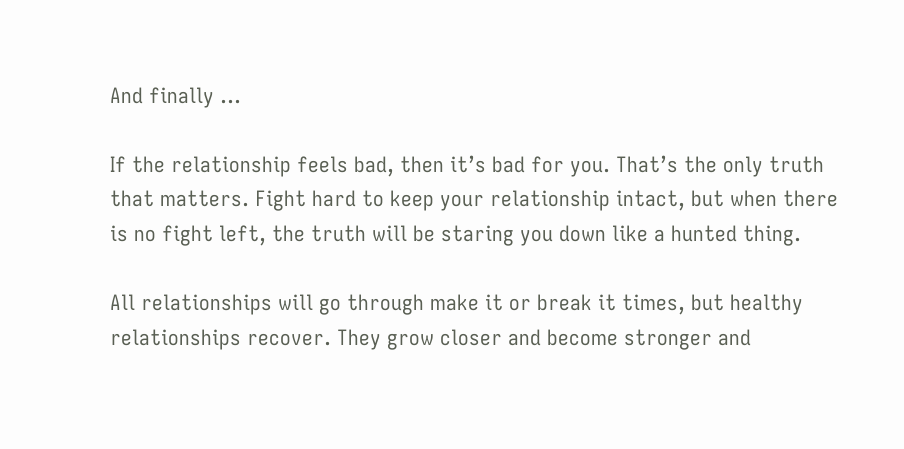And finally …

If the relationship feels bad, then it’s bad for you. That’s the only truth that matters. Fight hard to keep your relationship intact, but when there is no fight left, the truth will be staring you down like a hunted thing.

All relationships will go through make it or break it times, but healthy relationships recover. They grow closer and become stronger and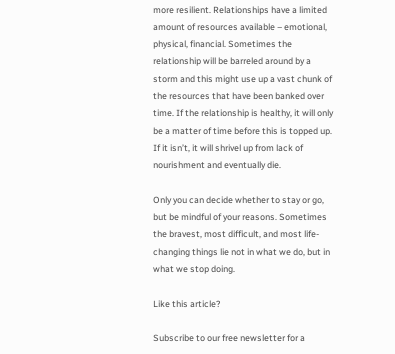more resilient. Relationships have a limited amount of resources available – emotional, physical, financial. Sometimes the relationship will be barreled around by a storm and this might use up a vast chunk of the resources that have been banked over time. If the relationship is healthy, it will only be a matter of time before this is topped up. If it isn’t, it will shrivel up from lack of nourishment and eventually die.

Only you can decide whether to stay or go, but be mindful of your reasons. Sometimes the bravest, most difficult, and most life-changing things lie not in what we do, but in what we stop doing.

Like this article?

Subscribe to our free newsletter for a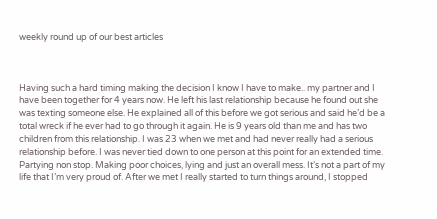weekly round up of our best articles



Having such a hard timing making the decision I know I have to make.. my partner and I have been together for 4 years now. He left his last relationship because he found out she was texting someone else. He explained all of this before we got serious and said he’d be a total wreck if he ever had to go through it again. He is 9 years old than me and has two children from this relationship. I was 23 when we met and had never really had a serious relationship before. I was never tied down to one person at this point for an extended time. Partying non stop. Making poor choices, lying and just an overall mess. It’s not a part of my life that I’m very proud of. After we met I really started to turn things around, I stopped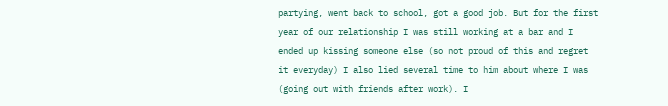partying, went back to school, got a good job. But for the first year of our relationship I was still working at a bar and I ended up kissing someone else (so not proud of this and regret it everyday) I also lied several time to him about where I was (going out with friends after work). I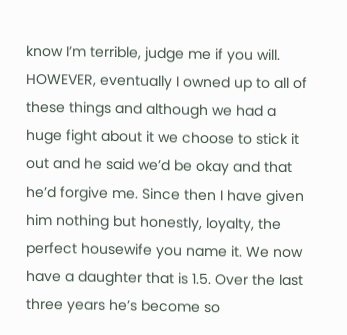know I’m terrible, judge me if you will. HOWEVER, eventually I owned up to all of these things and although we had a huge fight about it we choose to stick it out and he said we’d be okay and that he’d forgive me. Since then I have given him nothing but honestly, loyalty, the perfect housewife you name it. We now have a daughter that is 1.5. Over the last three years he’s become so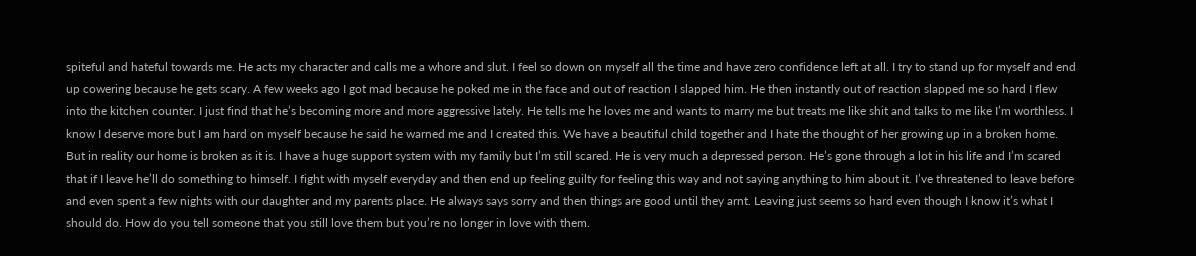spiteful and hateful towards me. He acts my character and calls me a whore and slut. I feel so down on myself all the time and have zero confidence left at all. I try to stand up for myself and end up cowering because he gets scary. A few weeks ago I got mad because he poked me in the face and out of reaction I slapped him. He then instantly out of reaction slapped me so hard I flew into the kitchen counter. I just find that he’s becoming more and more aggressive lately. He tells me he loves me and wants to marry me but treats me like shit and talks to me like I’m worthless. I know I deserve more but I am hard on myself because he said he warned me and I created this. We have a beautiful child together and I hate the thought of her growing up in a broken home. But in reality our home is broken as it is. I have a huge support system with my family but I’m still scared. He is very much a depressed person. He’s gone through a lot in his life and I’m scared that if I leave he’ll do something to himself. I fight with myself everyday and then end up feeling guilty for feeling this way and not saying anything to him about it. I’ve threatened to leave before and even spent a few nights with our daughter and my parents place. He always says sorry and then things are good until they arnt. Leaving just seems so hard even though I know it’s what I should do. How do you tell someone that you still love them but you’re no longer in love with them.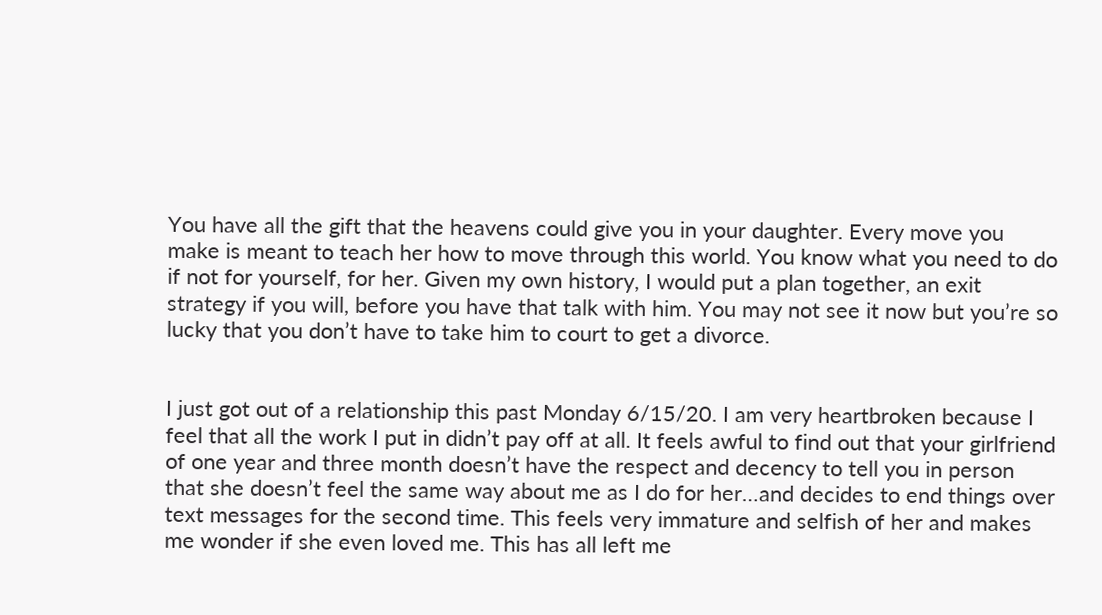You have all the gift that the heavens could give you in your daughter. Every move you make is meant to teach her how to move through this world. You know what you need to do if not for yourself, for her. Given my own history, I would put a plan together, an exit strategy if you will, before you have that talk with him. You may not see it now but you’re so lucky that you don’t have to take him to court to get a divorce.


I just got out of a relationship this past Monday 6/15/20. I am very heartbroken because I feel that all the work I put in didn’t pay off at all. It feels awful to find out that your girlfriend of one year and three month doesn’t have the respect and decency to tell you in person that she doesn’t feel the same way about me as I do for her…and decides to end things over text messages for the second time. This feels very immature and selfish of her and makes me wonder if she even loved me. This has all left me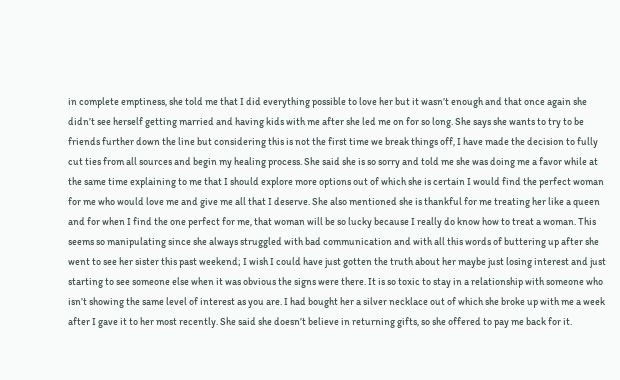in complete emptiness, she told me that I did everything possible to love her but it wasn’t enough and that once again she didn’t see herself getting married and having kids with me after she led me on for so long. She says she wants to try to be friends further down the line but considering this is not the first time we break things off, I have made the decision to fully cut ties from all sources and begin my healing process. She said she is so sorry and told me she was doing me a favor while at the same time explaining to me that I should explore more options out of which she is certain I would find the perfect woman for me who would love me and give me all that I deserve. She also mentioned she is thankful for me treating her like a queen and for when I find the one perfect for me, that woman will be so lucky because I really do know how to treat a woman. This seems so manipulating since she always struggled with bad communication and with all this words of buttering up after she went to see her sister this past weekend; I wish I could have just gotten the truth about her maybe just losing interest and just starting to see someone else when it was obvious the signs were there. It is so toxic to stay in a relationship with someone who isn’t showing the same level of interest as you are. I had bought her a silver necklace out of which she broke up with me a week after I gave it to her most recently. She said she doesn’t believe in returning gifts, so she offered to pay me back for it.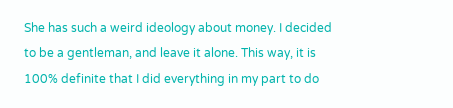She has such a weird ideology about money. I decided to be a gentleman, and leave it alone. This way, it is 100% definite that I did everything in my part to do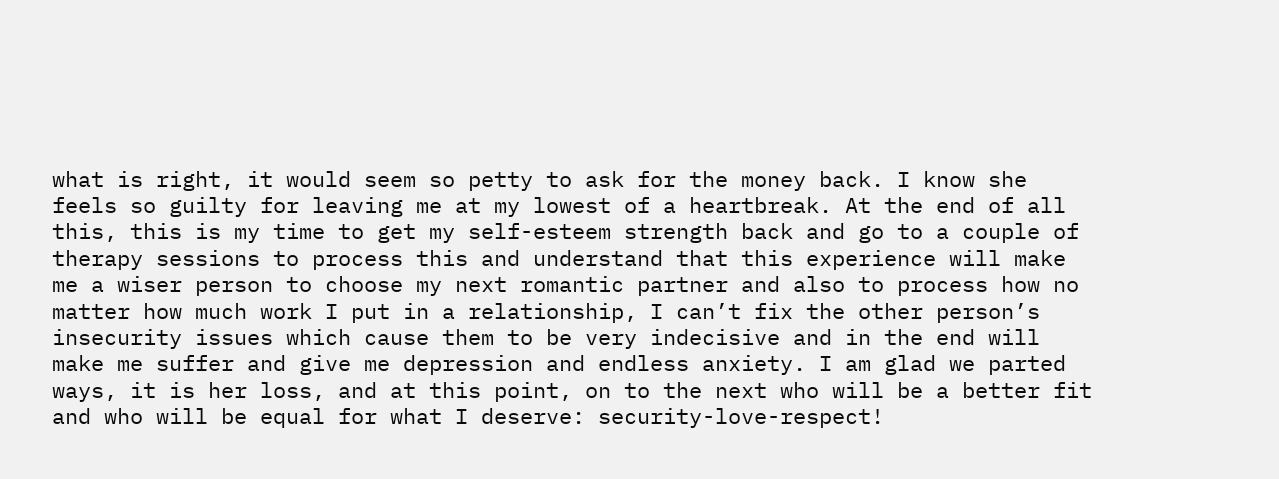what is right, it would seem so petty to ask for the money back. I know she feels so guilty for leaving me at my lowest of a heartbreak. At the end of all this, this is my time to get my self-esteem strength back and go to a couple of therapy sessions to process this and understand that this experience will make me a wiser person to choose my next romantic partner and also to process how no matter how much work I put in a relationship, I can’t fix the other person’s insecurity issues which cause them to be very indecisive and in the end will make me suffer and give me depression and endless anxiety. I am glad we parted ways, it is her loss, and at this point, on to the next who will be a better fit and who will be equal for what I deserve: security-love-respect!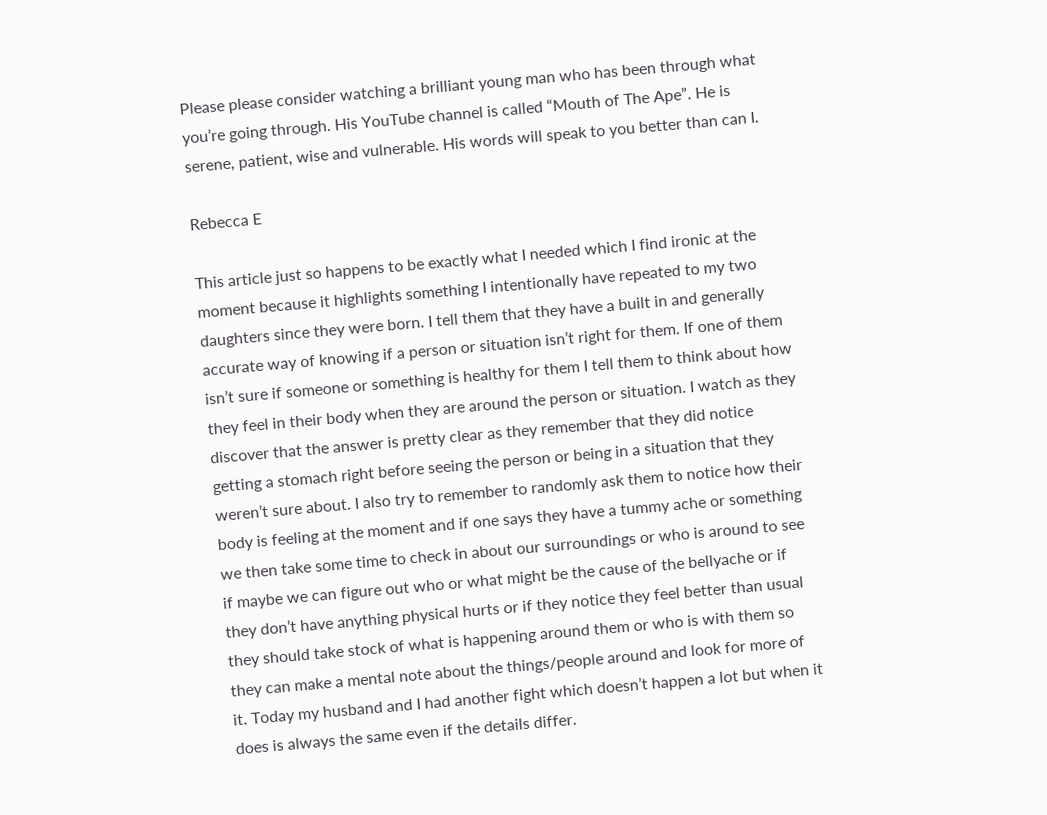Please please consider watching a brilliant young man who has been through what you’re going through. His YouTube channel is called “Mouth of The Ape”. He is serene, patient, wise and vulnerable. His words will speak to you better than can I.

Rebecca E

This article just so happens to be exactly what I needed which I find ironic at the moment because it highlights something I intentionally have repeated to my two daughters since they were born. I tell them that they have a built in and generally accurate way of knowing if a person or situation isn’t right for them. If one of them isn’t sure if someone or something is healthy for them I tell them to think about how they feel in their body when they are around the person or situation. I watch as they discover that the answer is pretty clear as they remember that they did notice getting a stomach right before seeing the person or being in a situation that they weren’t sure about. I also try to remember to randomly ask them to notice how their body is feeling at the moment and if one says they have a tummy ache or something we then take some time to check in about our surroundings or who is around to see if maybe we can figure out who or what might be the cause of the bellyache or if they don’t have anything physical hurts or if they notice they feel better than usual they should take stock of what is happening around them or who is with them so they can make a mental note about the things/people around and look for more of it. Today my husband and I had another fight which doesn’t happen a lot but when it does is always the same even if the details differ.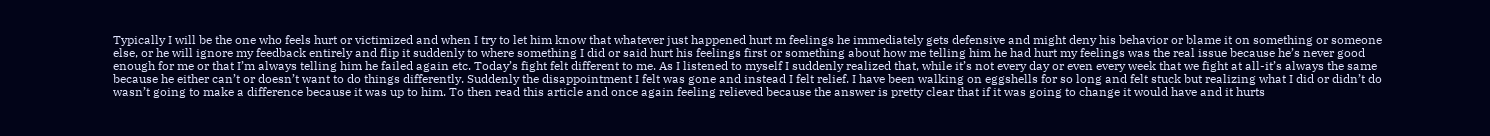Typically I will be the one who feels hurt or victimized and when I try to let him know that whatever just happened hurt m feelings he immediately gets defensive and might deny his behavior or blame it on something or someone else, or he will ignore my feedback entirely and flip it suddenly to where something I did or said hurt his feelings first or something about how me telling him he had hurt my feelings was the real issue because he’s never good enough for me or that I’m always telling him he failed again etc. Today’s fight felt different to me. As I listened to myself I suddenly realized that, while it’s not every day or even every week that we fight at all-it’s always the same because he either can’t or doesn’t want to do things differently. Suddenly the disappointment I felt was gone and instead I felt relief. I have been walking on eggshells for so long and felt stuck but realizing what I did or didn’t do wasn’t going to make a difference because it was up to him. To then read this article and once again feeling relieved because the answer is pretty clear that if it was going to change it would have and it hurts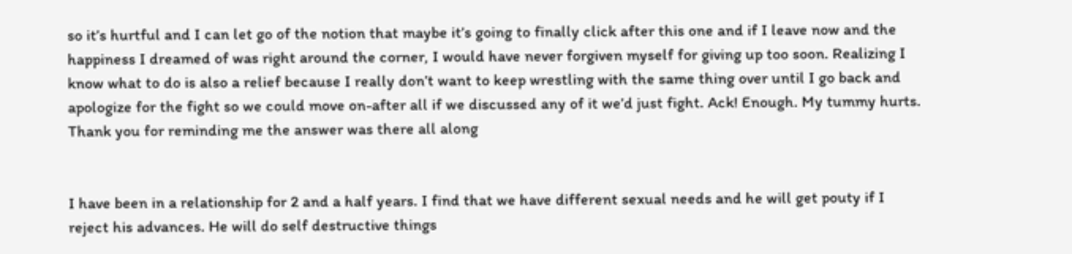so it’s hurtful and I can let go of the notion that maybe it’s going to finally click after this one and if I leave now and the happiness I dreamed of was right around the corner, I would have never forgiven myself for giving up too soon. Realizing I know what to do is also a relief because I really don’t want to keep wrestling with the same thing over until I go back and apologize for the fight so we could move on-after all if we discussed any of it we’d just fight. Ack! Enough. My tummy hurts. Thank you for reminding me the answer was there all along


I have been in a relationship for 2 and a half years. I find that we have different sexual needs and he will get pouty if I reject his advances. He will do self destructive things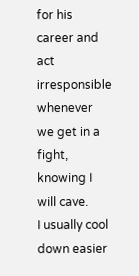for his career and act irresponsible whenever we get in a fight, knowing I will cave.
I usually cool down easier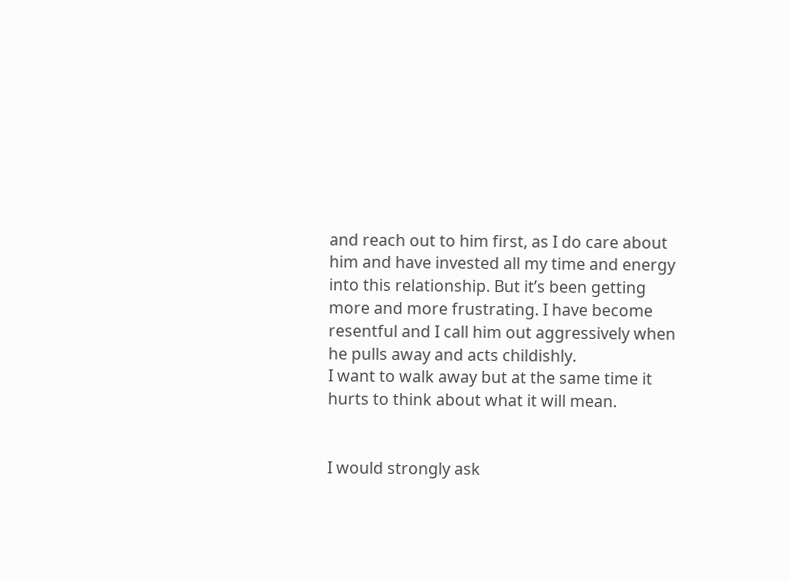and reach out to him first, as I do care about him and have invested all my time and energy into this relationship. But it’s been getting more and more frustrating. I have become resentful and I call him out aggressively when he pulls away and acts childishly.
I want to walk away but at the same time it hurts to think about what it will mean.


I would strongly ask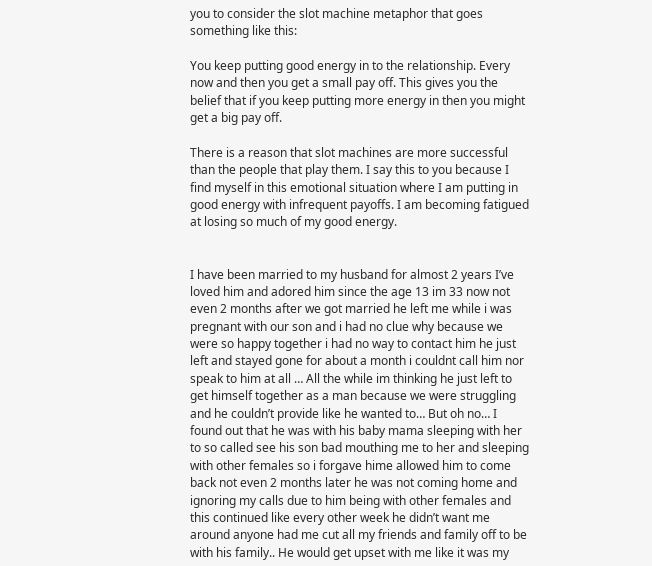you to consider the slot machine metaphor that goes something like this:

You keep putting good energy in to the relationship. Every now and then you get a small pay off. This gives you the belief that if you keep putting more energy in then you might get a big pay off.

There is a reason that slot machines are more successful than the people that play them. I say this to you because I find myself in this emotional situation where I am putting in good energy with infrequent payoffs. I am becoming fatigued at losing so much of my good energy.


I have been married to my husband for almost 2 years I’ve loved him and adored him since the age 13 im 33 now not even 2 months after we got married he left me while i was pregnant with our son and i had no clue why because we were so happy together i had no way to contact him he just left and stayed gone for about a month i couldnt call him nor speak to him at all … All the while im thinking he just left to get himself together as a man because we were struggling and he couldn’t provide like he wanted to… But oh no… I found out that he was with his baby mama sleeping with her to so called see his son bad mouthing me to her and sleeping with other females so i forgave hime allowed him to come back not even 2 months later he was not coming home and ignoring my calls due to him being with other females and this continued like every other week he didn’t want me around anyone had me cut all my friends and family off to be with his family.. He would get upset with me like it was my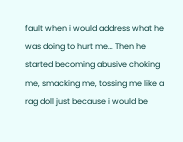fault when i would address what he was doing to hurt me… Then he started becoming abusive choking me, smacking me, tossing me like a rag doll just because i would be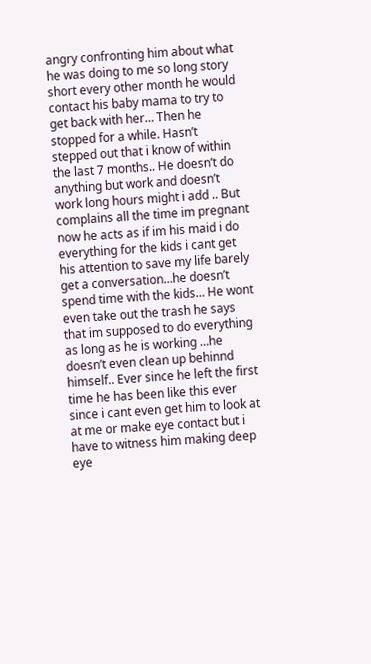angry confronting him about what he was doing to me so long story short every other month he would contact his baby mama to try to get back with her… Then he stopped for a while. Hasn’t stepped out that i know of within the last 7 months.. He doesn’t do anything but work and doesn’t work long hours might i add .. But complains all the time im pregnant now he acts as if im his maid i do everything for the kids i cant get his attention to save my life barely get a conversation…he doesn’t spend time with the kids… He wont even take out the trash he says that im supposed to do everything as long as he is working …he doesn’t even clean up behinnd himself.. Ever since he left the first time he has been like this ever since i cant even get him to look at at me or make eye contact but i have to witness him making deep eye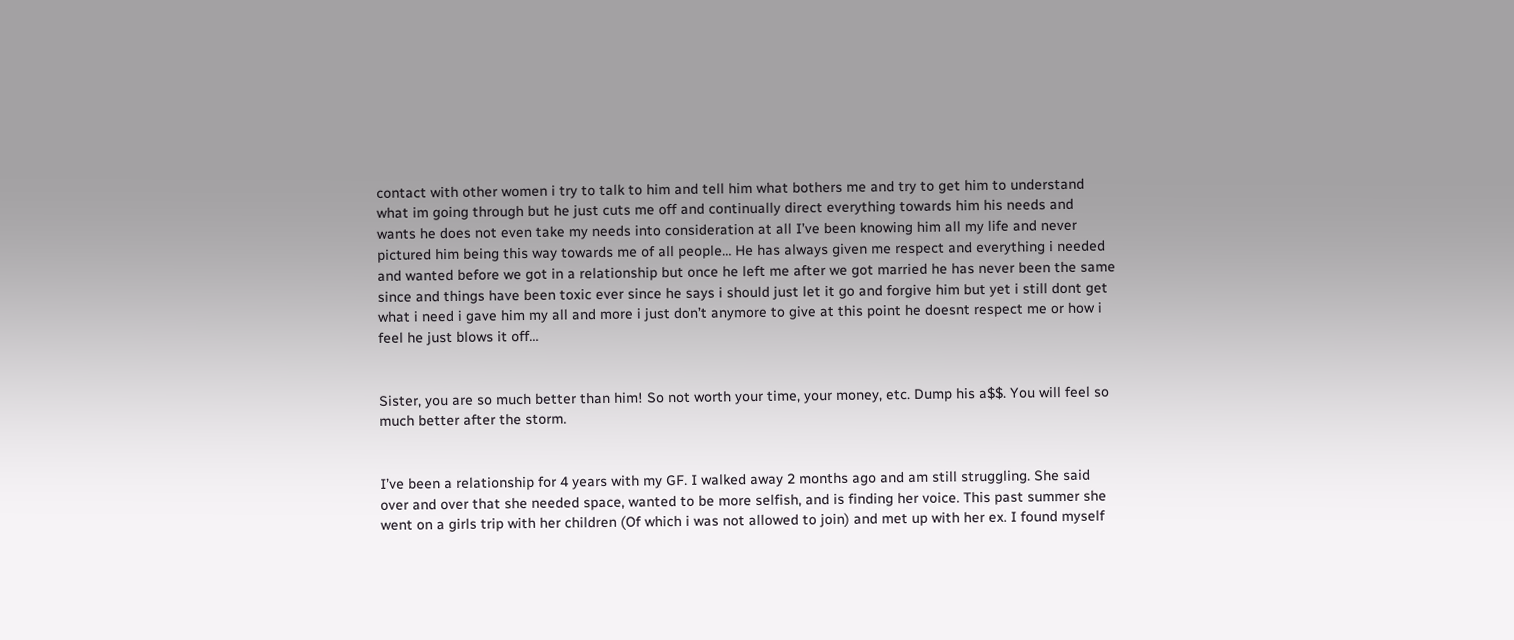contact with other women i try to talk to him and tell him what bothers me and try to get him to understand what im going through but he just cuts me off and continually direct everything towards him his needs and wants he does not even take my needs into consideration at all I’ve been knowing him all my life and never pictured him being this way towards me of all people… He has always given me respect and everything i needed and wanted before we got in a relationship but once he left me after we got married he has never been the same since and things have been toxic ever since he says i should just let it go and forgive him but yet i still dont get what i need i gave him my all and more i just don’t anymore to give at this point he doesnt respect me or how i feel he just blows it off…


Sister, you are so much better than him! So not worth your time, your money, etc. Dump his a$$. You will feel so much better after the storm.


I’ve been a relationship for 4 years with my GF. I walked away 2 months ago and am still struggling. She said over and over that she needed space, wanted to be more selfish, and is finding her voice. This past summer she went on a girls trip with her children (Of which i was not allowed to join) and met up with her ex. I found myself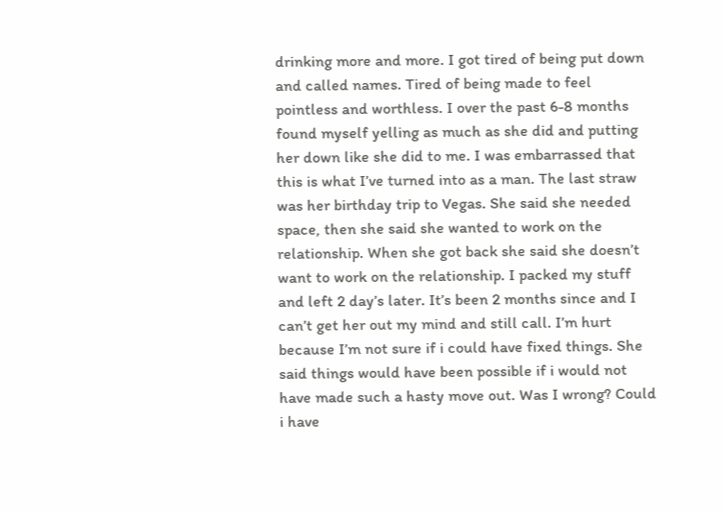drinking more and more. I got tired of being put down and called names. Tired of being made to feel pointless and worthless. I over the past 6-8 months found myself yelling as much as she did and putting her down like she did to me. I was embarrassed that this is what I’ve turned into as a man. The last straw was her birthday trip to Vegas. She said she needed space, then she said she wanted to work on the relationship. When she got back she said she doesn’t want to work on the relationship. I packed my stuff and left 2 day’s later. It’s been 2 months since and I can’t get her out my mind and still call. I’m hurt because I’m not sure if i could have fixed things. She said things would have been possible if i would not have made such a hasty move out. Was I wrong? Could i have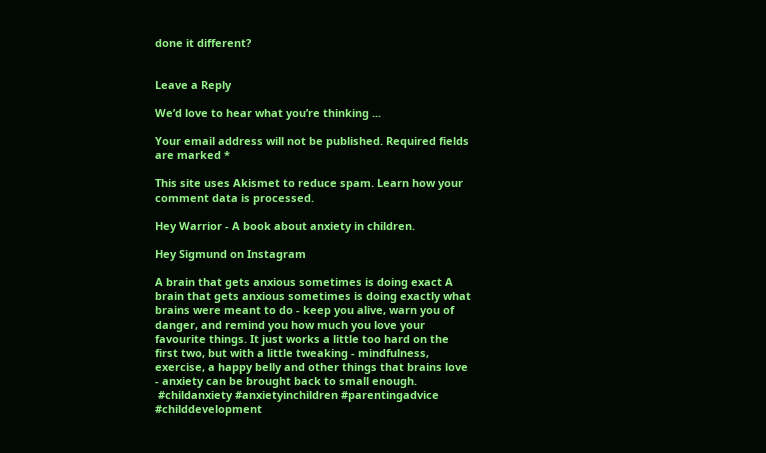done it different?


Leave a Reply

We’d love to hear what you’re thinking ...

Your email address will not be published. Required fields are marked *

This site uses Akismet to reduce spam. Learn how your comment data is processed.

Hey Warrior - A book about anxiety in children.

Hey Sigmund on Instagram

A brain that gets anxious sometimes is doing exact A brain that gets anxious sometimes is doing exactly what brains were meant to do - keep you alive, warn you of danger, and remind you how much you love your favourite things. It just works a little too hard on the first two, but with a little tweaking - mindfulness, exercise, a happy belly and other things that brains love - anxiety can be brought back to small enough.
 #childanxiety #anxietyinchildren #parentingadvice #childdevelopment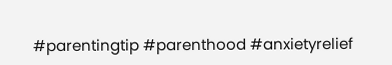#parentingtip #parenthood #anxietyrelief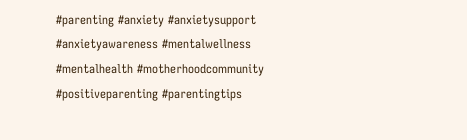#parenting #anxiety #anxietysupport #anxietyawareness #mentalwellness #mentalhealth #motherhoodcommunity #positiveparenting #parentingtips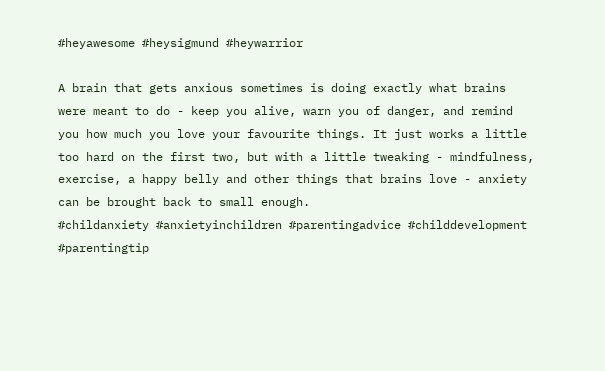#heyawesome #heysigmund #heywarrior

A brain that gets anxious sometimes is doing exactly what brains were meant to do - keep you alive, warn you of danger, and remind you how much you love your favourite things. It just works a little too hard on the first two, but with a little tweaking - mindfulness, exercise, a happy belly and other things that brains love - anxiety can be brought back to small enough.
#childanxiety #anxietyinchildren #parentingadvice #childdevelopment #parentingtip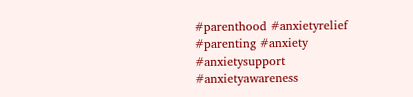#parenthood #anxietyrelief #parenting #anxiety #anxietysupport #anxietyawareness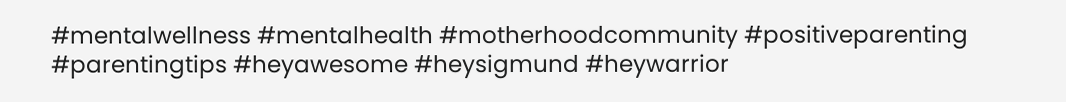#mentalwellness #mentalhealth #motherhoodcommunity #positiveparenting #parentingtips #heyawesome #heysigmund #heywarrior